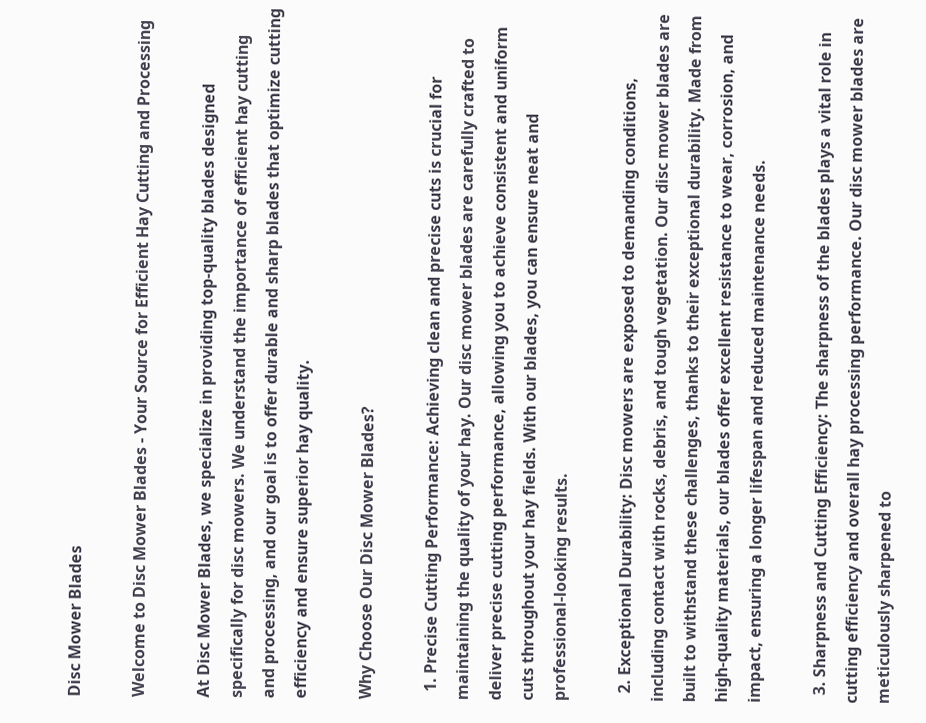Disc Mower Blades

Welcome to Disc Mower Blades - Your Source for Efficient Hay Cutting and Processing

At Disc Mower Blades, we specialize in providing top-quality blades designed specifically for disc mowers. We understand the importance of efficient hay cutting and processing, and our goal is to offer durable and sharp blades that optimize cutting efficiency and ensure superior hay quality.

Why Choose Our Disc Mower Blades?

  1. Precise Cutting Performance: Achieving clean and precise cuts is crucial for maintaining the quality of your hay. Our disc mower blades are carefully crafted to deliver precise cutting performance, allowing you to achieve consistent and uniform cuts throughout your hay fields. With our blades, you can ensure neat and professional-looking results.

  2. Exceptional Durability: Disc mowers are exposed to demanding conditions, including contact with rocks, debris, and tough vegetation. Our disc mower blades are built to withstand these challenges, thanks to their exceptional durability. Made from high-quality materials, our blades offer excellent resistance to wear, corrosion, and impact, ensuring a longer lifespan and reduced maintenance needs.

  3. Sharpness and Cutting Efficiency: The sharpness of the blades plays a vital role in cutting efficiency and overall hay processing performance. Our disc mower blades are meticulously sharpened to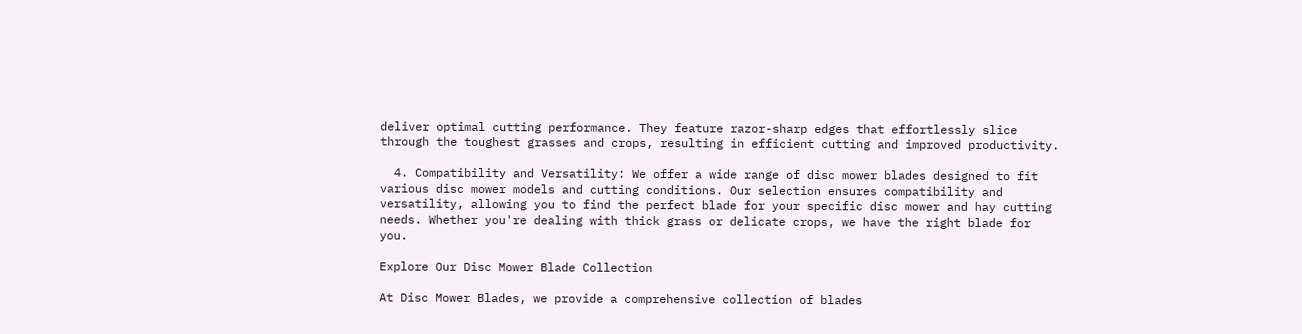deliver optimal cutting performance. They feature razor-sharp edges that effortlessly slice through the toughest grasses and crops, resulting in efficient cutting and improved productivity.

  4. Compatibility and Versatility: We offer a wide range of disc mower blades designed to fit various disc mower models and cutting conditions. Our selection ensures compatibility and versatility, allowing you to find the perfect blade for your specific disc mower and hay cutting needs. Whether you're dealing with thick grass or delicate crops, we have the right blade for you.

Explore Our Disc Mower Blade Collection

At Disc Mower Blades, we provide a comprehensive collection of blades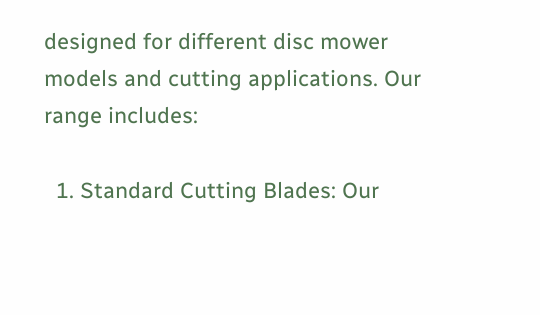designed for different disc mower models and cutting applications. Our range includes:

  1. Standard Cutting Blades: Our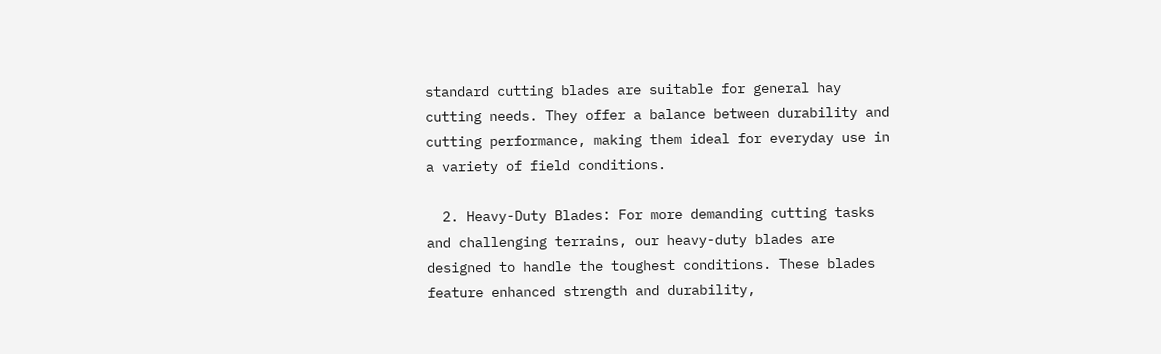standard cutting blades are suitable for general hay cutting needs. They offer a balance between durability and cutting performance, making them ideal for everyday use in a variety of field conditions.

  2. Heavy-Duty Blades: For more demanding cutting tasks and challenging terrains, our heavy-duty blades are designed to handle the toughest conditions. These blades feature enhanced strength and durability,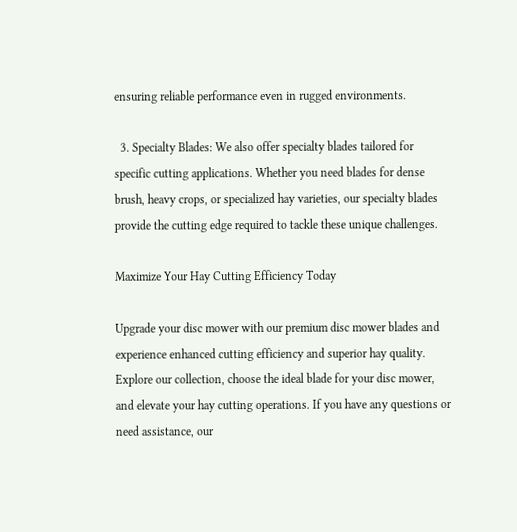ensuring reliable performance even in rugged environments.

  3. Specialty Blades: We also offer specialty blades tailored for specific cutting applications. Whether you need blades for dense brush, heavy crops, or specialized hay varieties, our specialty blades provide the cutting edge required to tackle these unique challenges.

Maximize Your Hay Cutting Efficiency Today

Upgrade your disc mower with our premium disc mower blades and experience enhanced cutting efficiency and superior hay quality. Explore our collection, choose the ideal blade for your disc mower, and elevate your hay cutting operations. If you have any questions or need assistance, our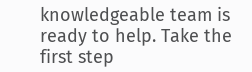knowledgeable team is ready to help. Take the first step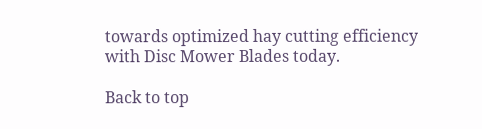towards optimized hay cutting efficiency with Disc Mower Blades today.

Back to top